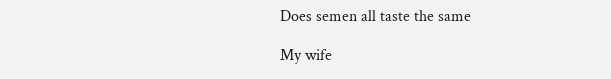Does semen all taste the same

My wife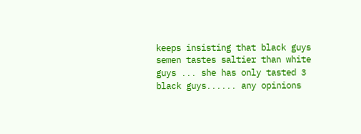keeps insisting that black guys semen tastes saltier than white guys ... she has only tasted 3 black guys...... any opinions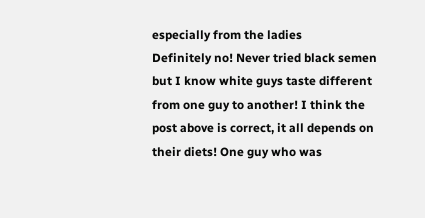especially from the ladies
Definitely no! Never tried black semen but I know white guys taste different from one guy to another! I think the post above is correct, it all depends on their diets! One guy who was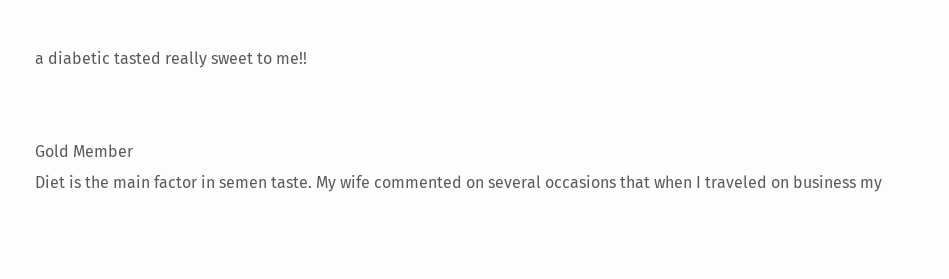a diabetic tasted really sweet to me!!


Gold Member
Diet is the main factor in semen taste. My wife commented on several occasions that when I traveled on business my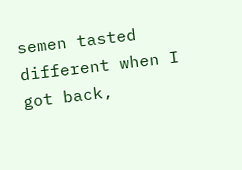semen tasted different when I got back,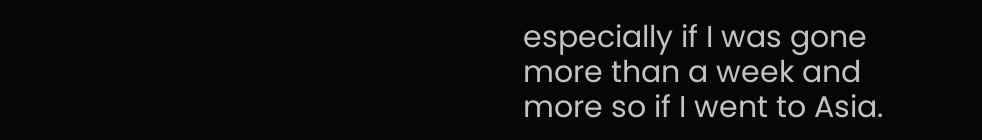especially if I was gone more than a week and more so if I went to Asia.